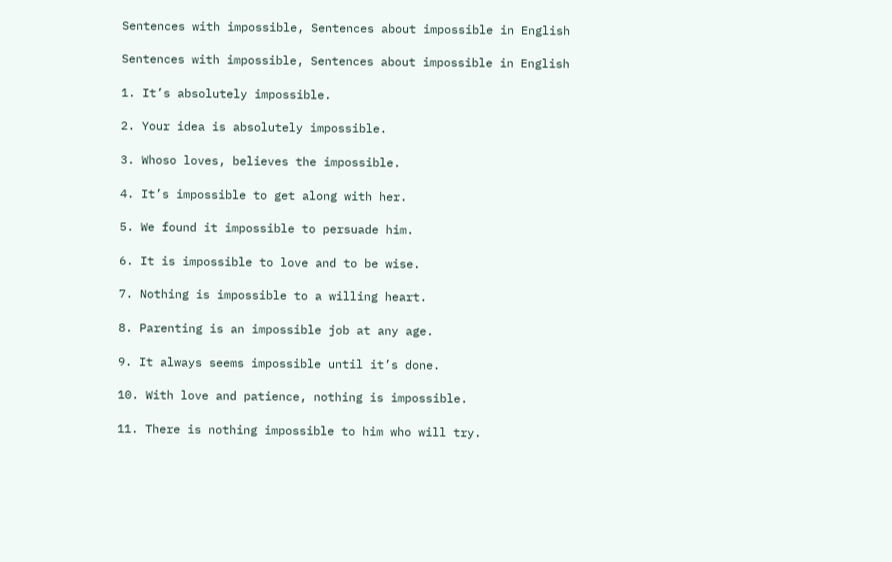Sentences with impossible, Sentences about impossible in English

Sentences with impossible, Sentences about impossible in English

1. It’s absolutely impossible.

2. Your idea is absolutely impossible.

3. Whoso loves, believes the impossible.

4. It’s impossible to get along with her.

5. We found it impossible to persuade him.

6. It is impossible to love and to be wise.

7. Nothing is impossible to a willing heart.

8. Parenting is an impossible job at any age.

9. It always seems impossible until it’s done.

10. With love and patience, nothing is impossible.

11. There is nothing impossible to him who will try.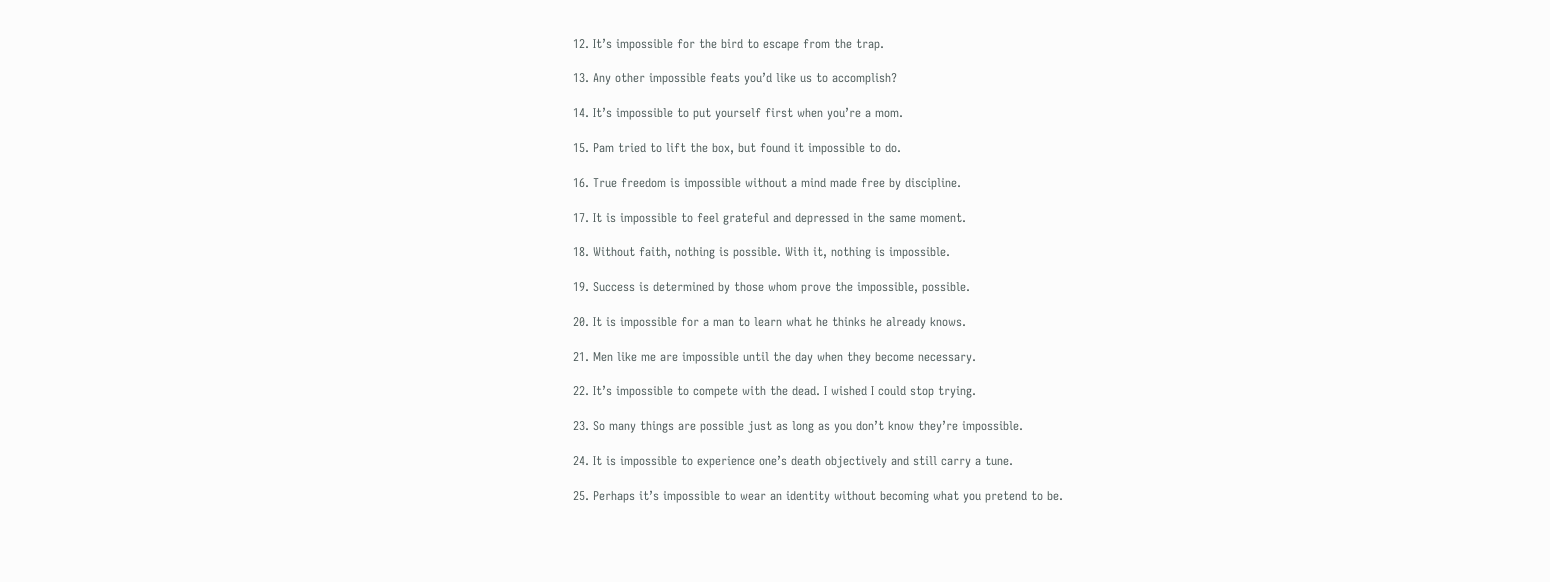12. It’s impossible for the bird to escape from the trap.

13. Any other impossible feats you’d like us to accomplish?

14. It’s impossible to put yourself first when you’re a mom.

15. Pam tried to lift the box, but found it impossible to do.

16. True freedom is impossible without a mind made free by discipline.

17. It is impossible to feel grateful and depressed in the same moment.

18. Without faith, nothing is possible. With it, nothing is impossible.

19. Success is determined by those whom prove the impossible, possible.

20. It is impossible for a man to learn what he thinks he already knows.

21. Men like me are impossible until the day when they become necessary.

22. It’s impossible to compete with the dead. I wished I could stop trying.

23. So many things are possible just as long as you don’t know they’re impossible.

24. It is impossible to experience one’s death objectively and still carry a tune.

25. Perhaps it’s impossible to wear an identity without becoming what you pretend to be.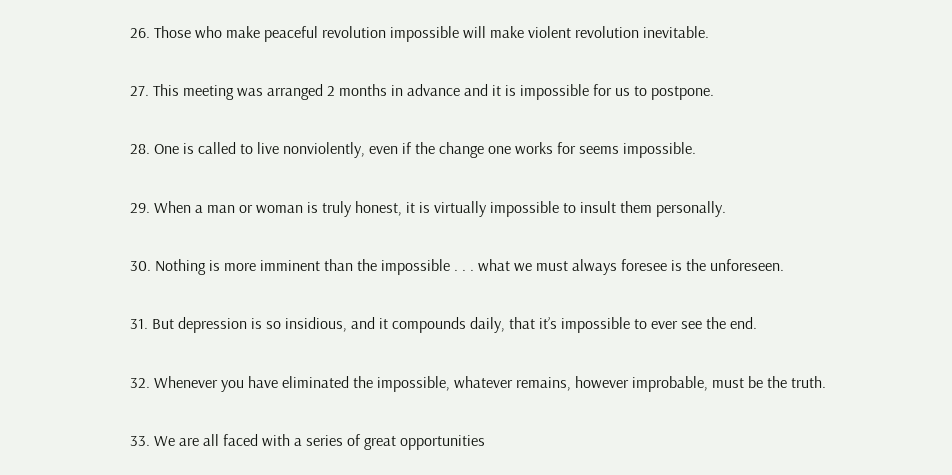26. Those who make peaceful revolution impossible will make violent revolution inevitable.

27. This meeting was arranged 2 months in advance and it is impossible for us to postpone.

28. One is called to live nonviolently, even if the change one works for seems impossible.

29. When a man or woman is truly honest, it is virtually impossible to insult them personally.

30. Nothing is more imminent than the impossible . . . what we must always foresee is the unforeseen.

31. But depression is so insidious, and it compounds daily, that it’s impossible to ever see the end.

32. Whenever you have eliminated the impossible, whatever remains, however improbable, must be the truth.

33. We are all faced with a series of great opportunities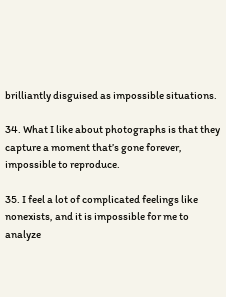brilliantly disguised as impossible situations.

34. What I like about photographs is that they capture a moment that’s gone forever, impossible to reproduce.

35. I feel a lot of complicated feelings like nonexists, and it is impossible for me to analyze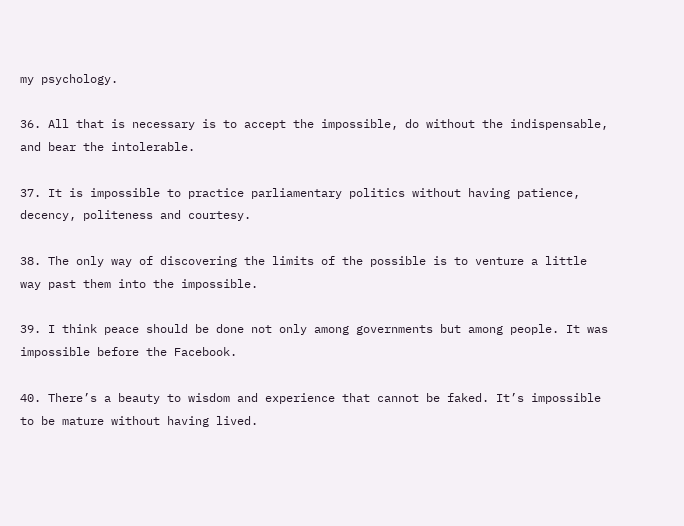my psychology.

36. All that is necessary is to accept the impossible, do without the indispensable, and bear the intolerable.

37. It is impossible to practice parliamentary politics without having patience, decency, politeness and courtesy.

38. The only way of discovering the limits of the possible is to venture a little way past them into the impossible.

39. I think peace should be done not only among governments but among people. It was impossible before the Facebook.

40. There’s a beauty to wisdom and experience that cannot be faked. It’s impossible to be mature without having lived.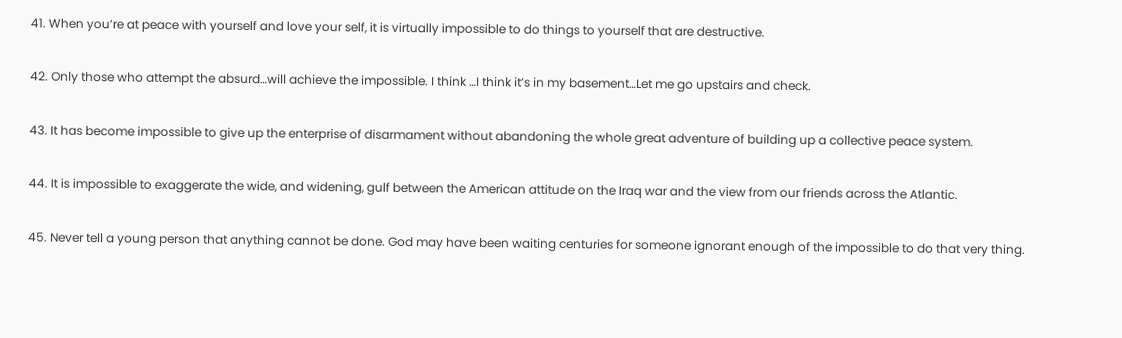41. When you’re at peace with yourself and love your self, it is virtually impossible to do things to yourself that are destructive.

42. Only those who attempt the absurd…will achieve the impossible. I think …I think it’s in my basement…Let me go upstairs and check.

43. It has become impossible to give up the enterprise of disarmament without abandoning the whole great adventure of building up a collective peace system.

44. It is impossible to exaggerate the wide, and widening, gulf between the American attitude on the Iraq war and the view from our friends across the Atlantic.

45. Never tell a young person that anything cannot be done. God may have been waiting centuries for someone ignorant enough of the impossible to do that very thing.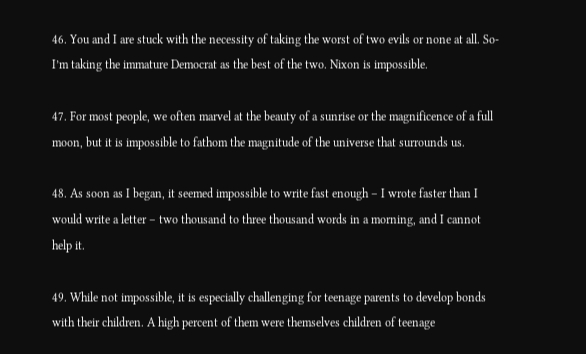46. You and I are stuck with the necessity of taking the worst of two evils or none at all. So-I’m taking the immature Democrat as the best of the two. Nixon is impossible.

47. For most people, we often marvel at the beauty of a sunrise or the magnificence of a full moon, but it is impossible to fathom the magnitude of the universe that surrounds us.

48. As soon as I began, it seemed impossible to write fast enough – I wrote faster than I would write a letter – two thousand to three thousand words in a morning, and I cannot help it.

49. While not impossible, it is especially challenging for teenage parents to develop bonds with their children. A high percent of them were themselves children of teenage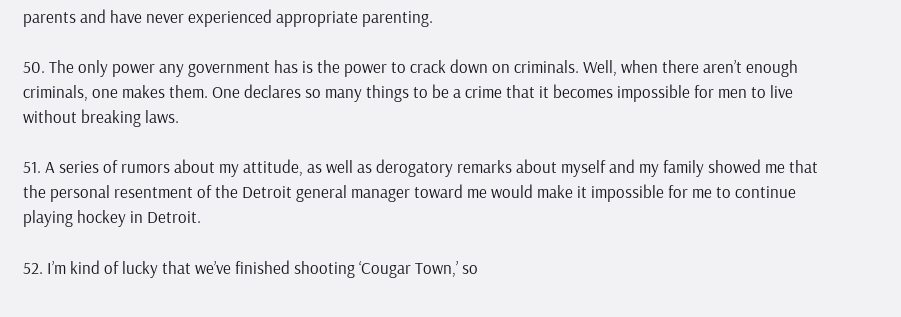parents and have never experienced appropriate parenting.

50. The only power any government has is the power to crack down on criminals. Well, when there aren’t enough criminals, one makes them. One declares so many things to be a crime that it becomes impossible for men to live without breaking laws.

51. A series of rumors about my attitude, as well as derogatory remarks about myself and my family showed me that the personal resentment of the Detroit general manager toward me would make it impossible for me to continue playing hockey in Detroit.

52. I’m kind of lucky that we’ve finished shooting ‘Cougar Town,’ so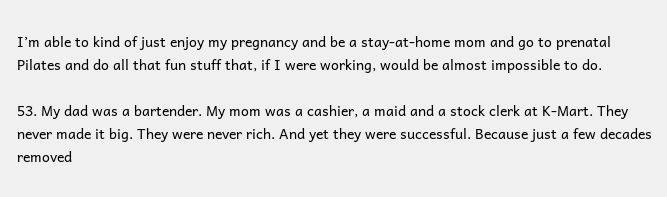I’m able to kind of just enjoy my pregnancy and be a stay-at-home mom and go to prenatal Pilates and do all that fun stuff that, if I were working, would be almost impossible to do.

53. My dad was a bartender. My mom was a cashier, a maid and a stock clerk at K-Mart. They never made it big. They were never rich. And yet they were successful. Because just a few decades removed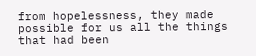from hopelessness, they made possible for us all the things that had been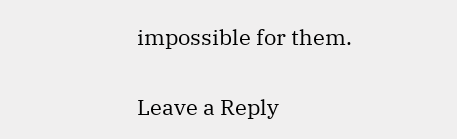impossible for them.

Leave a Reply